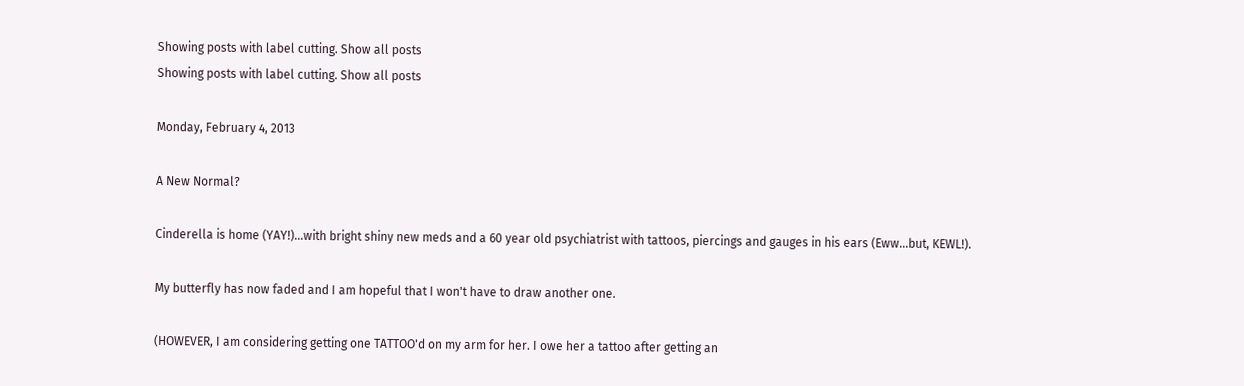Showing posts with label cutting. Show all posts
Showing posts with label cutting. Show all posts

Monday, February 4, 2013

A New Normal?

Cinderella is home (YAY!)...with bright shiny new meds and a 60 year old psychiatrist with tattoos, piercings and gauges in his ears (Eww...but, KEWL!).

My butterfly has now faded and I am hopeful that I won't have to draw another one.

(HOWEVER, I am considering getting one TATTOO'd on my arm for her. I owe her a tattoo after getting an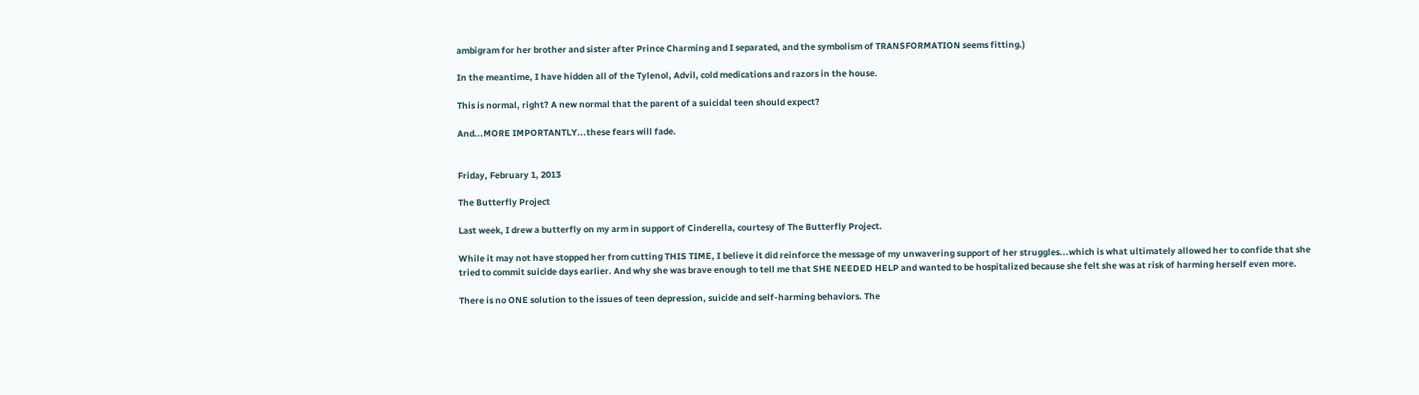ambigram for her brother and sister after Prince Charming and I separated, and the symbolism of TRANSFORMATION seems fitting.)

In the meantime, I have hidden all of the Tylenol, Advil, cold medications and razors in the house.

This is normal, right? A new normal that the parent of a suicidal teen should expect?

And...MORE IMPORTANTLY...these fears will fade.


Friday, February 1, 2013

The Butterfly Project

Last week, I drew a butterfly on my arm in support of Cinderella, courtesy of The Butterfly Project.

While it may not have stopped her from cutting THIS TIME, I believe it did reinforce the message of my unwavering support of her struggles...which is what ultimately allowed her to confide that she tried to commit suicide days earlier. And why she was brave enough to tell me that SHE NEEDED HELP and wanted to be hospitalized because she felt she was at risk of harming herself even more.

There is no ONE solution to the issues of teen depression, suicide and self-harming behaviors. The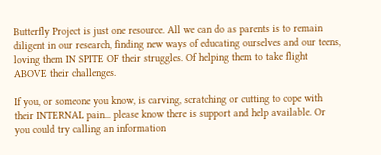Butterfly Project is just one resource. All we can do as parents is to remain diligent in our research, finding new ways of educating ourselves and our teens, loving them IN SPITE OF their struggles. Of helping them to take flight ABOVE their challenges.

If you, or someone you know, is carving, scratching or cutting to cope with their INTERNAL pain... please know there is support and help available. Or you could try calling an information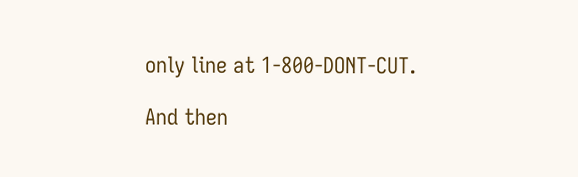only line at 1-800-DONT-CUT.

And then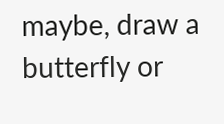maybe, draw a butterfly or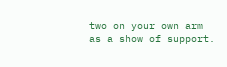two on your own arm as a show of support.